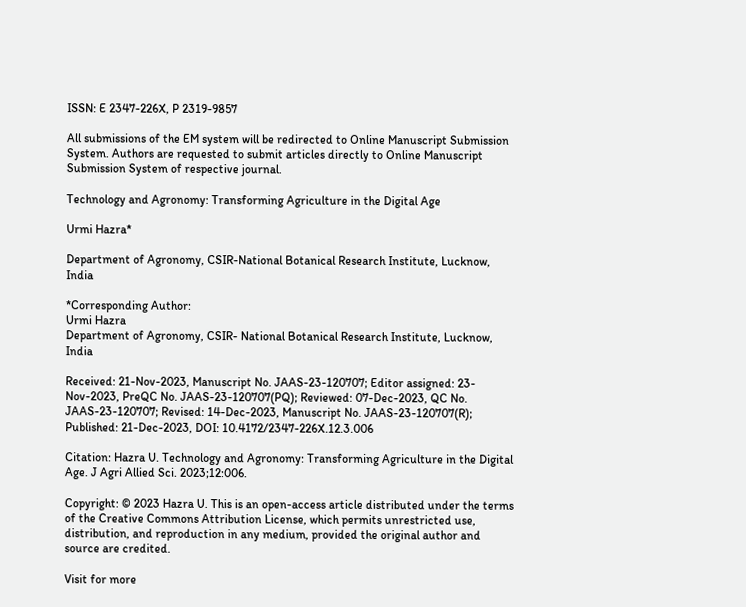ISSN: E 2347-226X, P 2319-9857

All submissions of the EM system will be redirected to Online Manuscript Submission System. Authors are requested to submit articles directly to Online Manuscript Submission System of respective journal.

Technology and Agronomy: Transforming Agriculture in the Digital Age

Urmi Hazra*

Department of Agronomy, CSIR-National Botanical Research Institute, Lucknow, India

*Corresponding Author:
Urmi Hazra
Department of Agronomy, CSIR- National Botanical Research Institute, Lucknow, India

Received: 21-Nov-2023, Manuscript No. JAAS-23-120707; Editor assigned: 23-Nov-2023, PreQC No. JAAS-23-120707(PQ); Reviewed: 07-Dec-2023, QC No. JAAS-23-120707; Revised: 14-Dec-2023, Manuscript No. JAAS-23-120707(R); Published: 21-Dec-2023, DOI: 10.4172/2347-226X.12.3.006

Citation: Hazra U. Technology and Agronomy: Transforming Agriculture in the Digital Age. J Agri Allied Sci. 2023;12:006.

Copyright: © 2023 Hazra U. This is an open-access article distributed under the terms of the Creative Commons Attribution License, which permits unrestricted use, distribution, and reproduction in any medium, provided the original author and source are credited.

Visit for more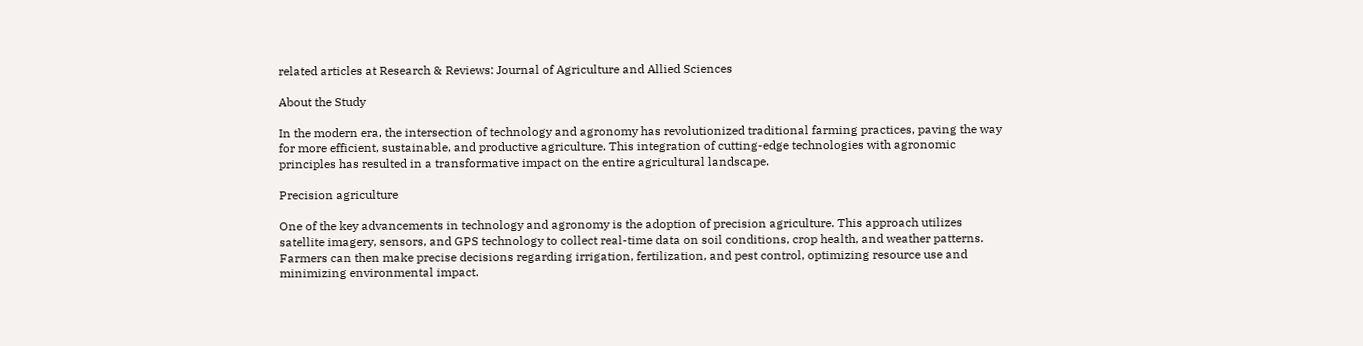related articles at Research & Reviews: Journal of Agriculture and Allied Sciences

About the Study

In the modern era, the intersection of technology and agronomy has revolutionized traditional farming practices, paving the way for more efficient, sustainable, and productive agriculture. This integration of cutting-edge technologies with agronomic principles has resulted in a transformative impact on the entire agricultural landscape.

Precision agriculture

One of the key advancements in technology and agronomy is the adoption of precision agriculture. This approach utilizes satellite imagery, sensors, and GPS technology to collect real-time data on soil conditions, crop health, and weather patterns. Farmers can then make precise decisions regarding irrigation, fertilization, and pest control, optimizing resource use and minimizing environmental impact.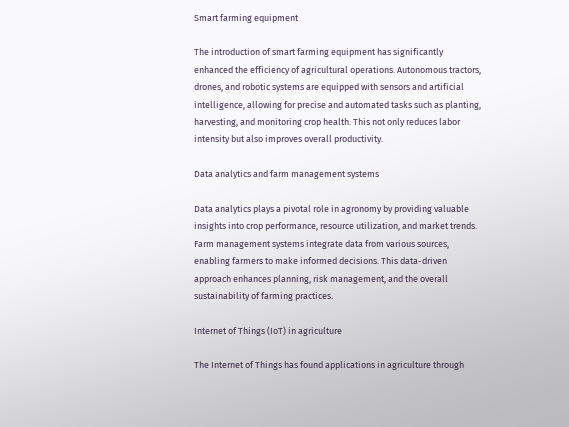Smart farming equipment

The introduction of smart farming equipment has significantly enhanced the efficiency of agricultural operations. Autonomous tractors, drones, and robotic systems are equipped with sensors and artificial intelligence, allowing for precise and automated tasks such as planting, harvesting, and monitoring crop health. This not only reduces labor intensity but also improves overall productivity.

Data analytics and farm management systems

Data analytics plays a pivotal role in agronomy by providing valuable insights into crop performance, resource utilization, and market trends. Farm management systems integrate data from various sources, enabling farmers to make informed decisions. This data-driven approach enhances planning, risk management, and the overall sustainability of farming practices.

Internet of Things (IoT) in agriculture

The Internet of Things has found applications in agriculture through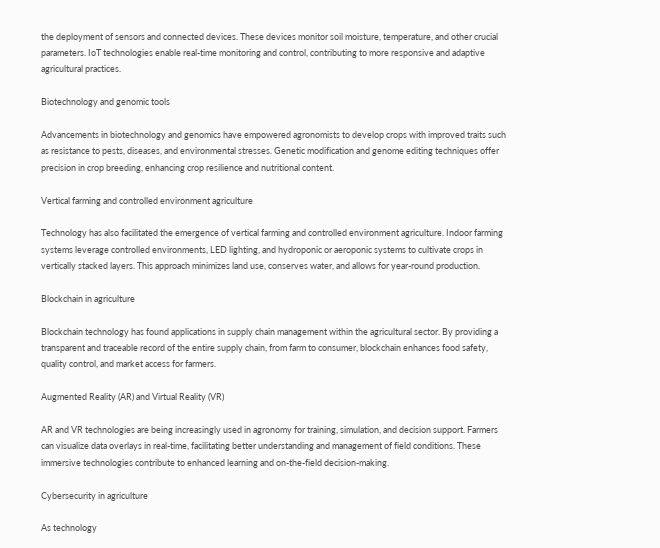the deployment of sensors and connected devices. These devices monitor soil moisture, temperature, and other crucial parameters. IoT technologies enable real-time monitoring and control, contributing to more responsive and adaptive agricultural practices.

Biotechnology and genomic tools

Advancements in biotechnology and genomics have empowered agronomists to develop crops with improved traits such as resistance to pests, diseases, and environmental stresses. Genetic modification and genome editing techniques offer precision in crop breeding, enhancing crop resilience and nutritional content.

Vertical farming and controlled environment agriculture

Technology has also facilitated the emergence of vertical farming and controlled environment agriculture. Indoor farming systems leverage controlled environments, LED lighting, and hydroponic or aeroponic systems to cultivate crops in vertically stacked layers. This approach minimizes land use, conserves water, and allows for year-round production.

Blockchain in agriculture

Blockchain technology has found applications in supply chain management within the agricultural sector. By providing a transparent and traceable record of the entire supply chain, from farm to consumer, blockchain enhances food safety, quality control, and market access for farmers.

Augmented Reality (AR) and Virtual Reality (VR)

AR and VR technologies are being increasingly used in agronomy for training, simulation, and decision support. Farmers can visualize data overlays in real-time, facilitating better understanding and management of field conditions. These immersive technologies contribute to enhanced learning and on-the-field decision-making.

Cybersecurity in agriculture

As technology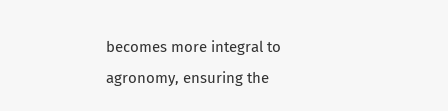becomes more integral to agronomy, ensuring the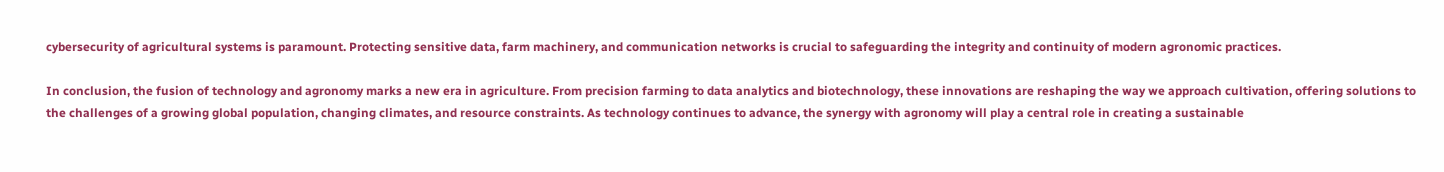cybersecurity of agricultural systems is paramount. Protecting sensitive data, farm machinery, and communication networks is crucial to safeguarding the integrity and continuity of modern agronomic practices.

In conclusion, the fusion of technology and agronomy marks a new era in agriculture. From precision farming to data analytics and biotechnology, these innovations are reshaping the way we approach cultivation, offering solutions to the challenges of a growing global population, changing climates, and resource constraints. As technology continues to advance, the synergy with agronomy will play a central role in creating a sustainable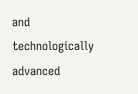and technologically advanced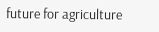future for agriculture